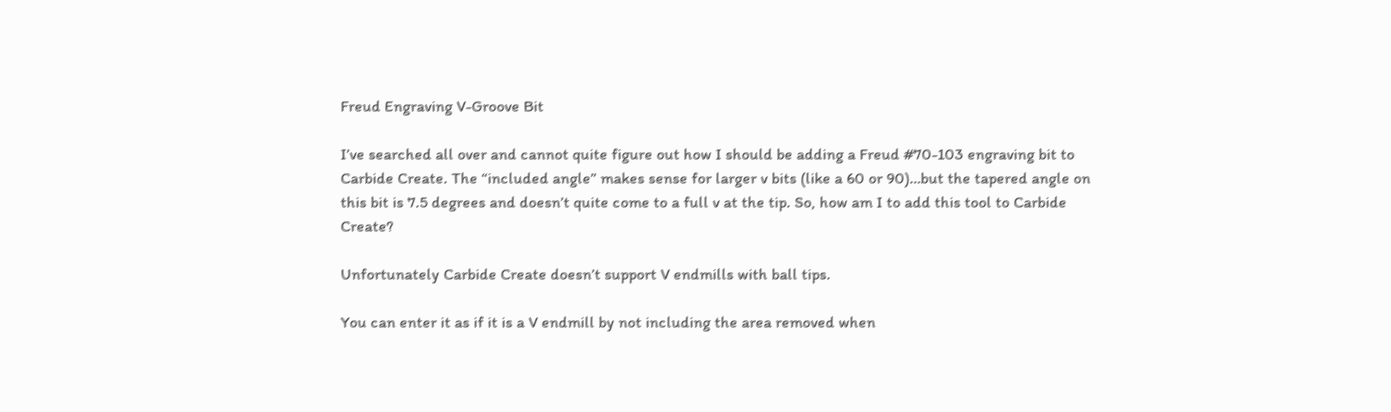Freud Engraving V-Groove Bit

I’ve searched all over and cannot quite figure out how I should be adding a Freud #70-103 engraving bit to Carbide Create. The “included angle” makes sense for larger v bits (like a 60 or 90)…but the tapered angle on this bit is 7.5 degrees and doesn’t quite come to a full v at the tip. So, how am I to add this tool to Carbide Create?

Unfortunately Carbide Create doesn’t support V endmills with ball tips.

You can enter it as if it is a V endmill by not including the area removed when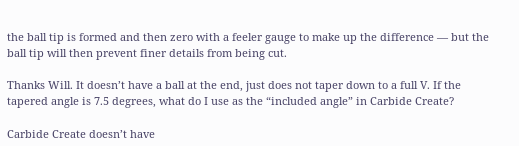the ball tip is formed and then zero with a feeler gauge to make up the difference — but the ball tip will then prevent finer details from being cut.

Thanks Will. It doesn’t have a ball at the end, just does not taper down to a full V. If the tapered angle is 7.5 degrees, what do I use as the “included angle” in Carbide Create?

Carbide Create doesn’t have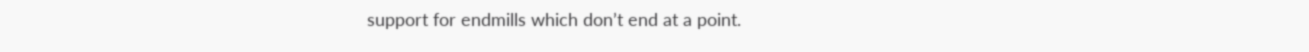support for endmills which don’t end at a point.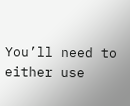You’ll need to either use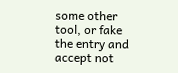some other tool, or fake the entry and accept not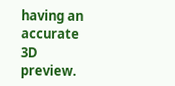having an accurate 3D preview.